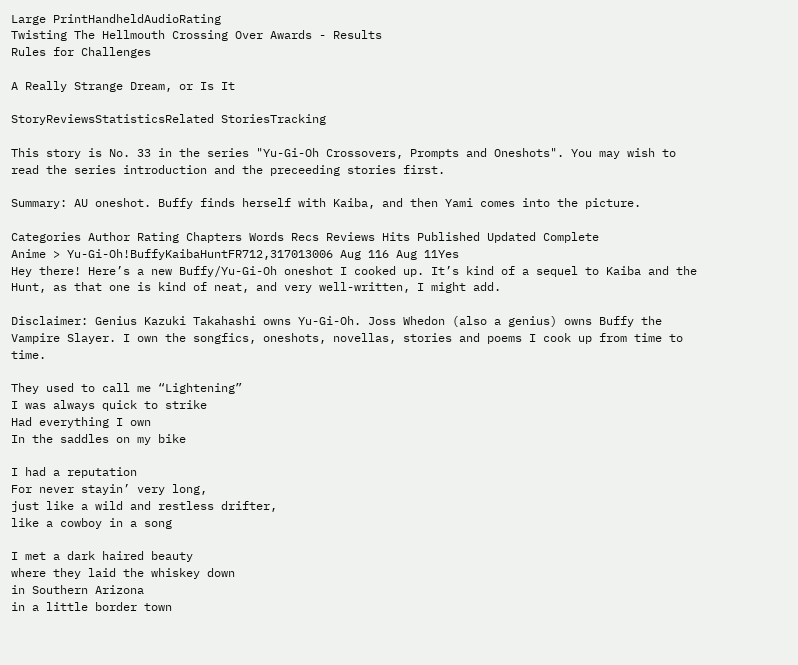Large PrintHandheldAudioRating
Twisting The Hellmouth Crossing Over Awards - Results
Rules for Challenges

A Really Strange Dream, or Is It

StoryReviewsStatisticsRelated StoriesTracking

This story is No. 33 in the series "Yu-Gi-Oh Crossovers, Prompts and Oneshots". You may wish to read the series introduction and the preceeding stories first.

Summary: AU oneshot. Buffy finds herself with Kaiba, and then Yami comes into the picture.

Categories Author Rating Chapters Words Recs Reviews Hits Published Updated Complete
Anime > Yu-Gi-Oh!BuffyKaibaHuntFR712,317013006 Aug 116 Aug 11Yes
Hey there! Here’s a new Buffy/Yu-Gi-Oh oneshot I cooked up. It’s kind of a sequel to Kaiba and the Hunt, as that one is kind of neat, and very well-written, I might add.

Disclaimer: Genius Kazuki Takahashi owns Yu-Gi-Oh. Joss Whedon (also a genius) owns Buffy the Vampire Slayer. I own the songfics, oneshots, novellas, stories and poems I cook up from time to time.

They used to call me “Lightening”
I was always quick to strike
Had everything I own
In the saddles on my bike

I had a reputation
For never stayin’ very long,
just like a wild and restless drifter,
like a cowboy in a song

I met a dark haired beauty
where they laid the whiskey down
in Southern Arizona
in a little border town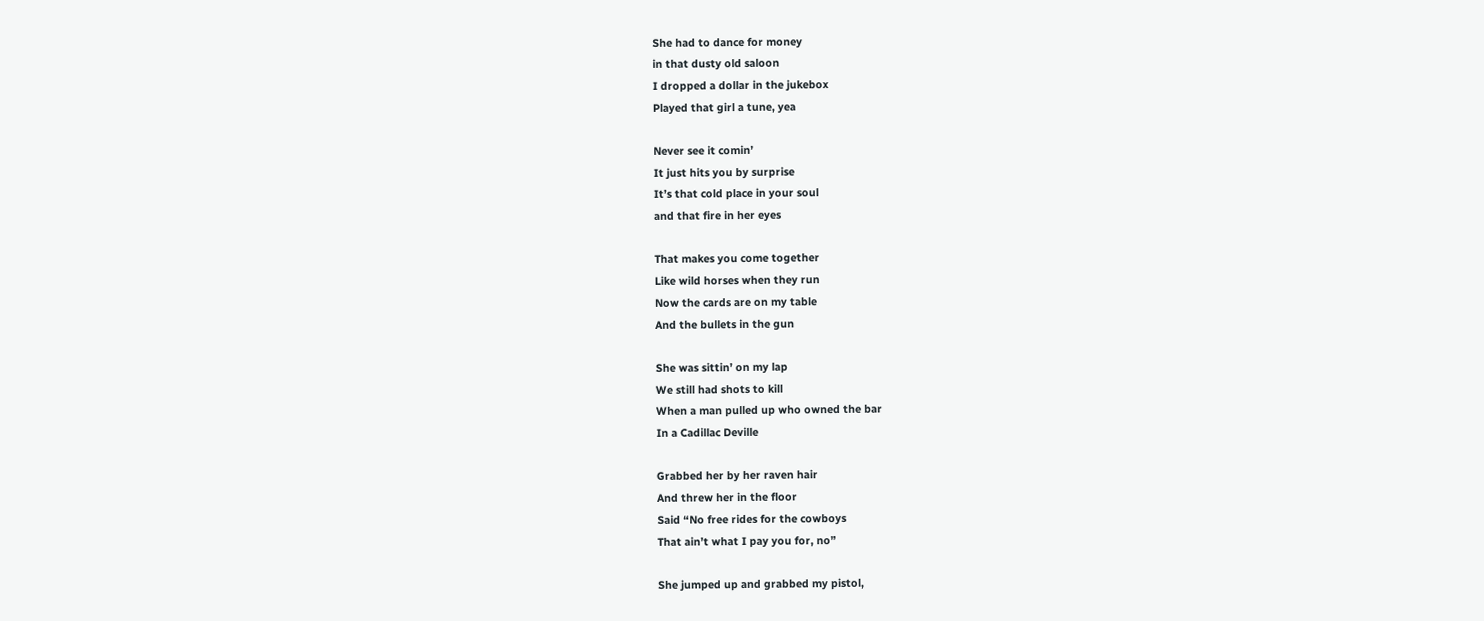She had to dance for money
in that dusty old saloon
I dropped a dollar in the jukebox
Played that girl a tune, yea

Never see it comin’
It just hits you by surprise
It’s that cold place in your soul
and that fire in her eyes

That makes you come together
Like wild horses when they run
Now the cards are on my table
And the bullets in the gun

She was sittin’ on my lap
We still had shots to kill
When a man pulled up who owned the bar
In a Cadillac Deville

Grabbed her by her raven hair
And threw her in the floor
Said “No free rides for the cowboys
That ain’t what I pay you for, no”

She jumped up and grabbed my pistol,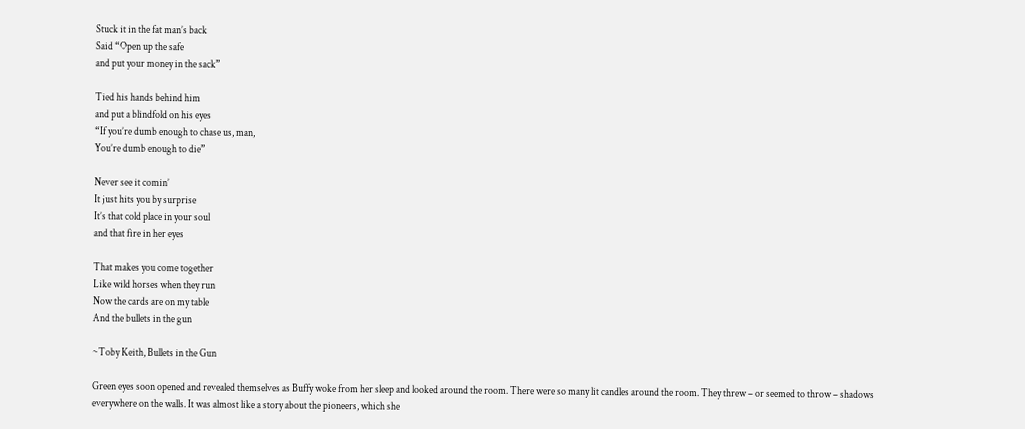Stuck it in the fat man’s back
Said “Open up the safe
and put your money in the sack”

Tied his hands behind him
and put a blindfold on his eyes
“If you’re dumb enough to chase us, man,
You’re dumb enough to die”

Never see it comin’
It just hits you by surprise
It’s that cold place in your soul
and that fire in her eyes

That makes you come together
Like wild horses when they run
Now the cards are on my table
And the bullets in the gun

~Toby Keith, Bullets in the Gun

Green eyes soon opened and revealed themselves as Buffy woke from her sleep and looked around the room. There were so many lit candles around the room. They threw – or seemed to throw – shadows everywhere on the walls. It was almost like a story about the pioneers, which she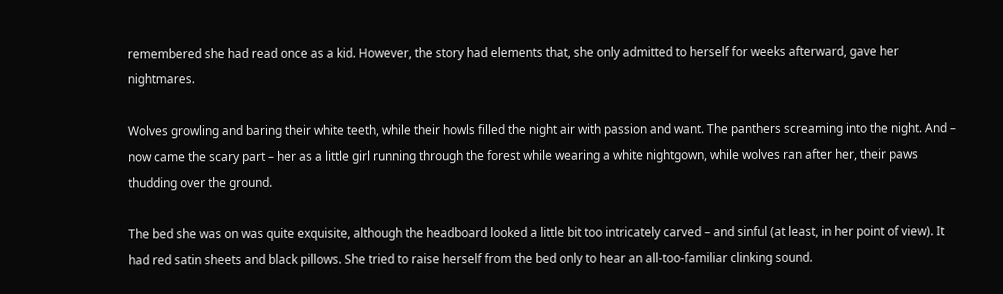remembered she had read once as a kid. However, the story had elements that, she only admitted to herself for weeks afterward, gave her nightmares.

Wolves growling and baring their white teeth, while their howls filled the night air with passion and want. The panthers screaming into the night. And – now came the scary part – her as a little girl running through the forest while wearing a white nightgown, while wolves ran after her, their paws thudding over the ground.

The bed she was on was quite exquisite, although the headboard looked a little bit too intricately carved – and sinful (at least, in her point of view). It had red satin sheets and black pillows. She tried to raise herself from the bed only to hear an all-too-familiar clinking sound.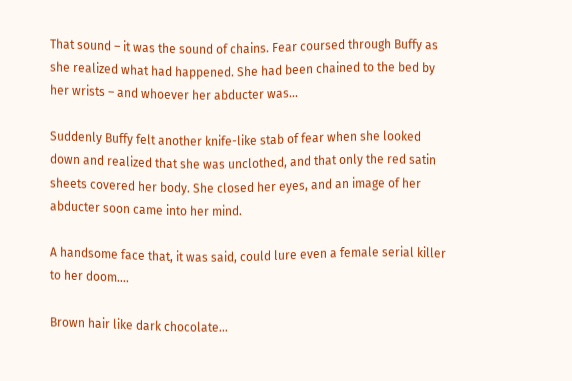That sound – it was the sound of chains. Fear coursed through Buffy as she realized what had happened. She had been chained to the bed by her wrists – and whoever her abducter was...

Suddenly Buffy felt another knife-like stab of fear when she looked down and realized that she was unclothed, and that only the red satin sheets covered her body. She closed her eyes, and an image of her abducter soon came into her mind.

A handsome face that, it was said, could lure even a female serial killer to her doom....

Brown hair like dark chocolate...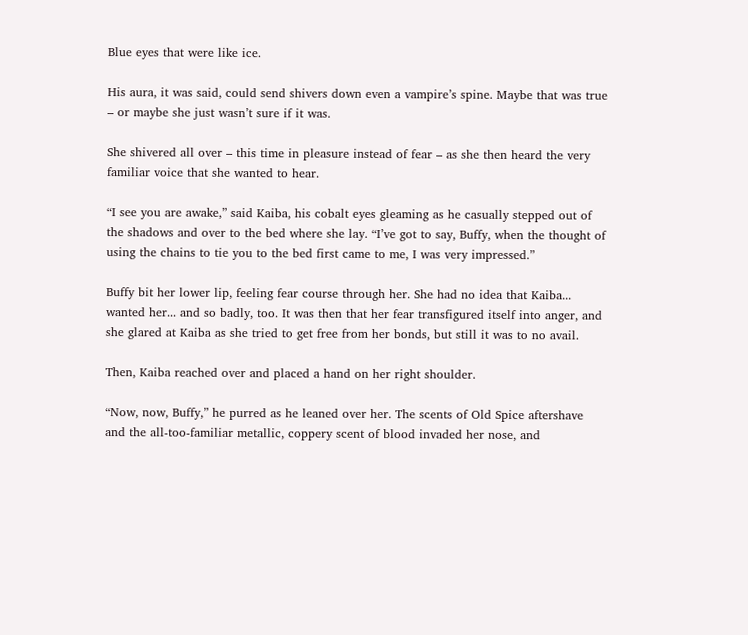Blue eyes that were like ice.

His aura, it was said, could send shivers down even a vampire’s spine. Maybe that was true – or maybe she just wasn’t sure if it was.

She shivered all over – this time in pleasure instead of fear – as she then heard the very familiar voice that she wanted to hear.

“I see you are awake,” said Kaiba, his cobalt eyes gleaming as he casually stepped out of the shadows and over to the bed where she lay. “I’ve got to say, Buffy, when the thought of using the chains to tie you to the bed first came to me, I was very impressed.”

Buffy bit her lower lip, feeling fear course through her. She had no idea that Kaiba... wanted her... and so badly, too. It was then that her fear transfigured itself into anger, and she glared at Kaiba as she tried to get free from her bonds, but still it was to no avail.

Then, Kaiba reached over and placed a hand on her right shoulder.

“Now, now, Buffy,” he purred as he leaned over her. The scents of Old Spice aftershave and the all-too-familiar metallic, coppery scent of blood invaded her nose, and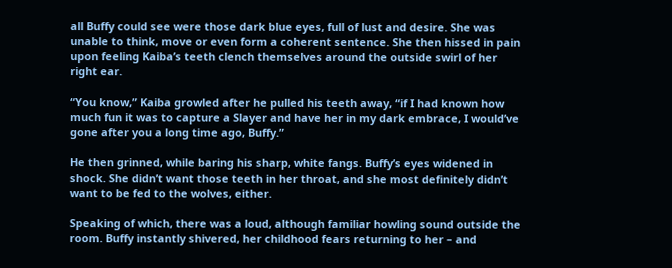all Buffy could see were those dark blue eyes, full of lust and desire. She was unable to think, move or even form a coherent sentence. She then hissed in pain upon feeling Kaiba’s teeth clench themselves around the outside swirl of her right ear.

“You know,” Kaiba growled after he pulled his teeth away, “if I had known how much fun it was to capture a Slayer and have her in my dark embrace, I would’ve gone after you a long time ago, Buffy.”

He then grinned, while baring his sharp, white fangs. Buffy’s eyes widened in shock. She didn’t want those teeth in her throat, and she most definitely didn’t want to be fed to the wolves, either.

Speaking of which, there was a loud, although familiar howling sound outside the room. Buffy instantly shivered, her childhood fears returning to her – and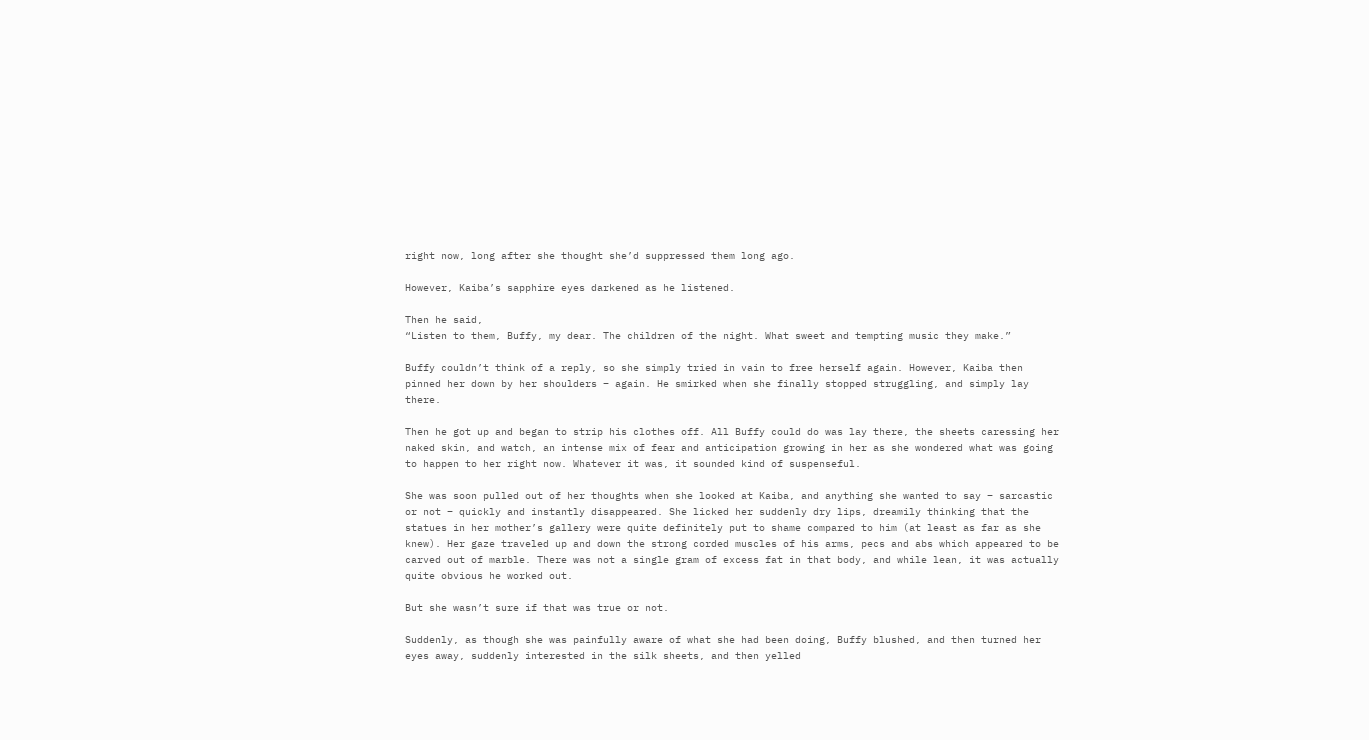right now, long after she thought she’d suppressed them long ago.

However, Kaiba’s sapphire eyes darkened as he listened.

Then he said,
“Listen to them, Buffy, my dear. The children of the night. What sweet and tempting music they make.”

Buffy couldn’t think of a reply, so she simply tried in vain to free herself again. However, Kaiba then pinned her down by her shoulders – again. He smirked when she finally stopped struggling, and simply lay there.

Then he got up and began to strip his clothes off. All Buffy could do was lay there, the sheets caressing her naked skin, and watch, an intense mix of fear and anticipation growing in her as she wondered what was going to happen to her right now. Whatever it was, it sounded kind of suspenseful.

She was soon pulled out of her thoughts when she looked at Kaiba, and anything she wanted to say – sarcastic or not – quickly and instantly disappeared. She licked her suddenly dry lips, dreamily thinking that the statues in her mother’s gallery were quite definitely put to shame compared to him (at least as far as she knew). Her gaze traveled up and down the strong corded muscles of his arms, pecs and abs which appeared to be carved out of marble. There was not a single gram of excess fat in that body, and while lean, it was actually quite obvious he worked out.

But she wasn’t sure if that was true or not.

Suddenly, as though she was painfully aware of what she had been doing, Buffy blushed, and then turned her eyes away, suddenly interested in the silk sheets, and then yelled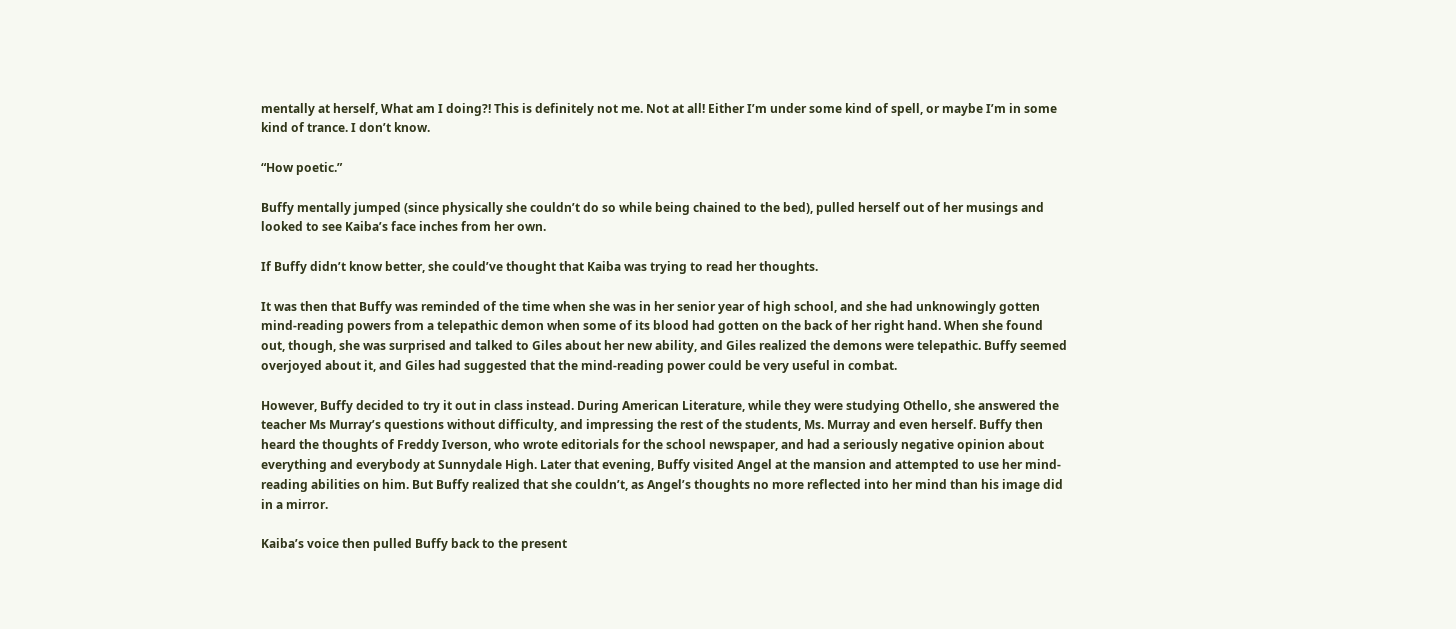mentally at herself, What am I doing?! This is definitely not me. Not at all! Either I’m under some kind of spell, or maybe I’m in some kind of trance. I don’t know.

“How poetic.”

Buffy mentally jumped (since physically she couldn’t do so while being chained to the bed), pulled herself out of her musings and looked to see Kaiba’s face inches from her own.

If Buffy didn’t know better, she could’ve thought that Kaiba was trying to read her thoughts.

It was then that Buffy was reminded of the time when she was in her senior year of high school, and she had unknowingly gotten mind-reading powers from a telepathic demon when some of its blood had gotten on the back of her right hand. When she found out, though, she was surprised and talked to Giles about her new ability, and Giles realized the demons were telepathic. Buffy seemed overjoyed about it, and Giles had suggested that the mind-reading power could be very useful in combat.

However, Buffy decided to try it out in class instead. During American Literature, while they were studying Othello, she answered the teacher Ms Murray’s questions without difficulty, and impressing the rest of the students, Ms. Murray and even herself. Buffy then heard the thoughts of Freddy Iverson, who wrote editorials for the school newspaper, and had a seriously negative opinion about everything and everybody at Sunnydale High. Later that evening, Buffy visited Angel at the mansion and attempted to use her mind-reading abilities on him. But Buffy realized that she couldn’t, as Angel’s thoughts no more reflected into her mind than his image did in a mirror.

Kaiba’s voice then pulled Buffy back to the present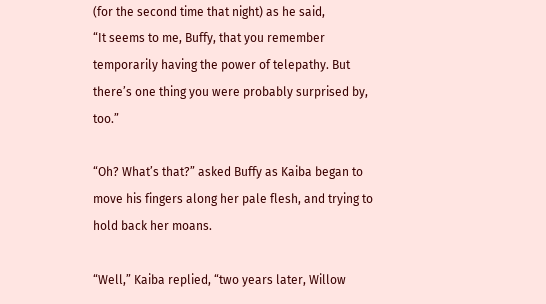(for the second time that night) as he said,
“It seems to me, Buffy, that you remember temporarily having the power of telepathy. But there’s one thing you were probably surprised by, too.”

“Oh? What’s that?” asked Buffy as Kaiba began to move his fingers along her pale flesh, and trying to hold back her moans.

“Well,” Kaiba replied, “two years later, Willow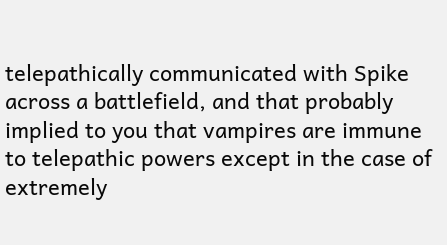telepathically communicated with Spike across a battlefield, and that probably implied to you that vampires are immune to telepathic powers except in the case of extremely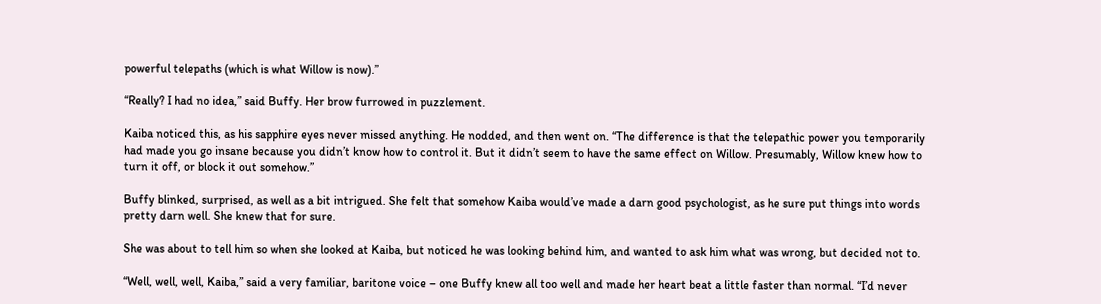powerful telepaths (which is what Willow is now).”

“Really? I had no idea,” said Buffy. Her brow furrowed in puzzlement.

Kaiba noticed this, as his sapphire eyes never missed anything. He nodded, and then went on. “The difference is that the telepathic power you temporarily had made you go insane because you didn’t know how to control it. But it didn’t seem to have the same effect on Willow. Presumably, Willow knew how to turn it off, or block it out somehow.”

Buffy blinked, surprised, as well as a bit intrigued. She felt that somehow Kaiba would’ve made a darn good psychologist, as he sure put things into words pretty darn well. She knew that for sure.

She was about to tell him so when she looked at Kaiba, but noticed he was looking behind him, and wanted to ask him what was wrong, but decided not to.

“Well, well, well, Kaiba,” said a very familiar, baritone voice – one Buffy knew all too well and made her heart beat a little faster than normal. “I’d never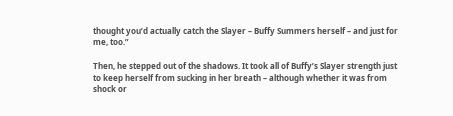thought you’d actually catch the Slayer – Buffy Summers herself – and just for me, too.”

Then, he stepped out of the shadows. It took all of Buffy’s Slayer strength just to keep herself from sucking in her breath – although whether it was from shock or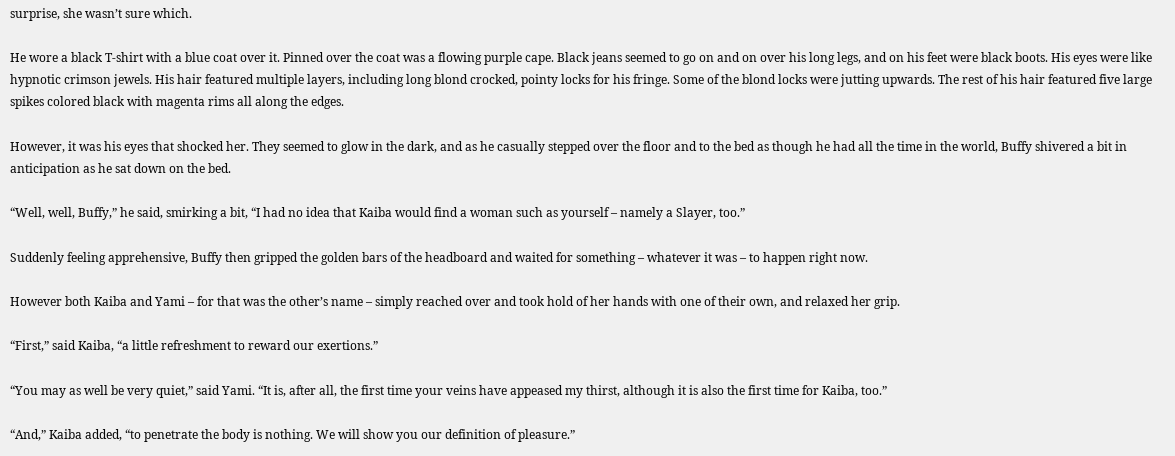surprise, she wasn’t sure which.

He wore a black T-shirt with a blue coat over it. Pinned over the coat was a flowing purple cape. Black jeans seemed to go on and on over his long legs, and on his feet were black boots. His eyes were like hypnotic crimson jewels. His hair featured multiple layers, including long blond crocked, pointy locks for his fringe. Some of the blond locks were jutting upwards. The rest of his hair featured five large spikes colored black with magenta rims all along the edges.

However, it was his eyes that shocked her. They seemed to glow in the dark, and as he casually stepped over the floor and to the bed as though he had all the time in the world, Buffy shivered a bit in anticipation as he sat down on the bed.

“Well, well, Buffy,” he said, smirking a bit, “I had no idea that Kaiba would find a woman such as yourself – namely a Slayer, too.”

Suddenly feeling apprehensive, Buffy then gripped the golden bars of the headboard and waited for something – whatever it was – to happen right now.

However both Kaiba and Yami – for that was the other’s name – simply reached over and took hold of her hands with one of their own, and relaxed her grip.

“First,” said Kaiba, “a little refreshment to reward our exertions.”

“You may as well be very quiet,” said Yami. “It is, after all, the first time your veins have appeased my thirst, although it is also the first time for Kaiba, too.”

“And,” Kaiba added, “to penetrate the body is nothing. We will show you our definition of pleasure.”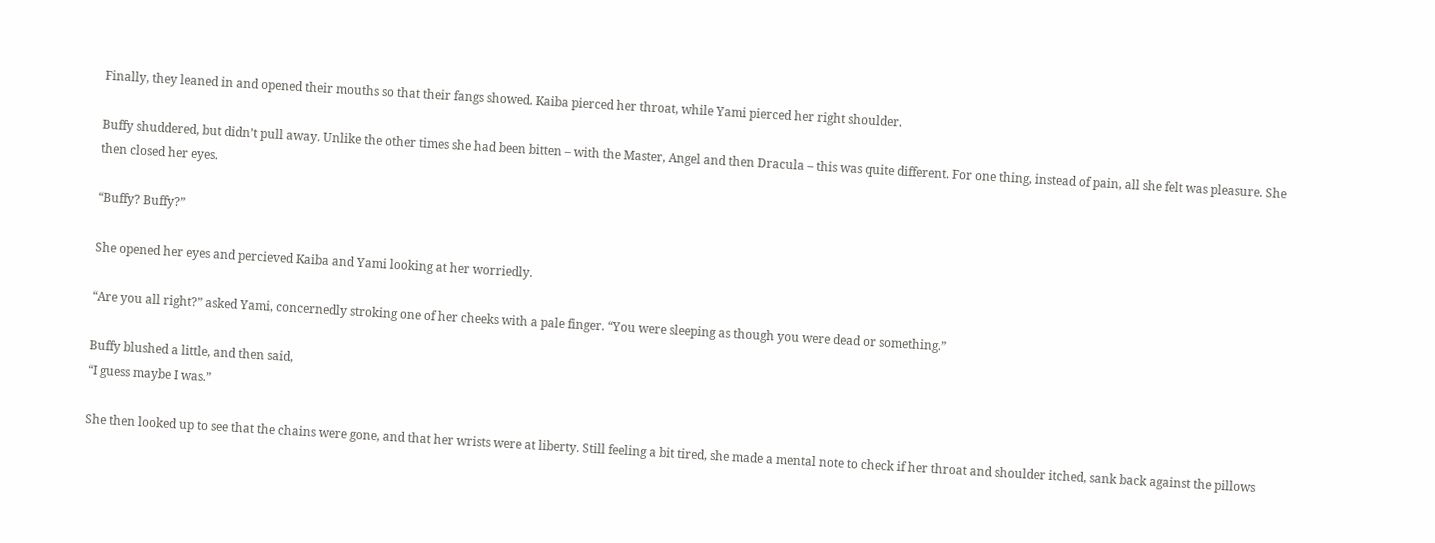Finally, they leaned in and opened their mouths so that their fangs showed. Kaiba pierced her throat, while Yami pierced her right shoulder.

Buffy shuddered, but didn’t pull away. Unlike the other times she had been bitten – with the Master, Angel and then Dracula – this was quite different. For one thing, instead of pain, all she felt was pleasure. She then closed her eyes.

“Buffy? Buffy?”

She opened her eyes and percieved Kaiba and Yami looking at her worriedly.

“Are you all right?” asked Yami, concernedly stroking one of her cheeks with a pale finger. “You were sleeping as though you were dead or something.”

Buffy blushed a little, and then said,
“I guess maybe I was.”

She then looked up to see that the chains were gone, and that her wrists were at liberty. Still feeling a bit tired, she made a mental note to check if her throat and shoulder itched, sank back against the pillows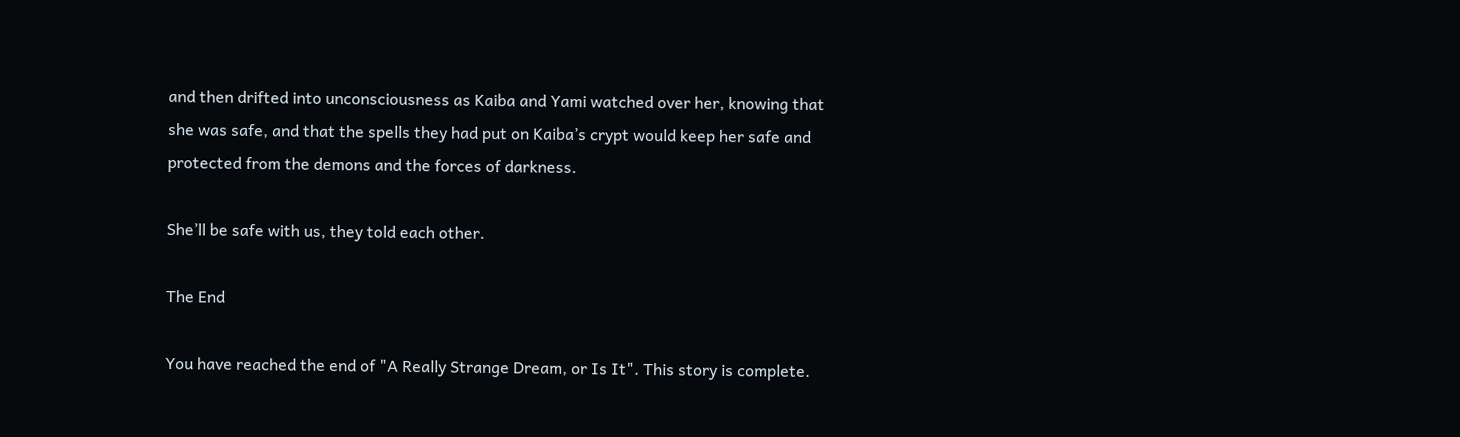and then drifted into unconsciousness as Kaiba and Yami watched over her, knowing that she was safe, and that the spells they had put on Kaiba’s crypt would keep her safe and protected from the demons and the forces of darkness.

She’ll be safe with us, they told each other.

The End

You have reached the end of "A Really Strange Dream, or Is It". This story is complete.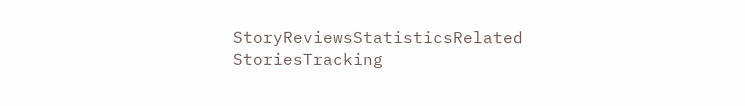StoryReviewsStatisticsRelated StoriesTracking